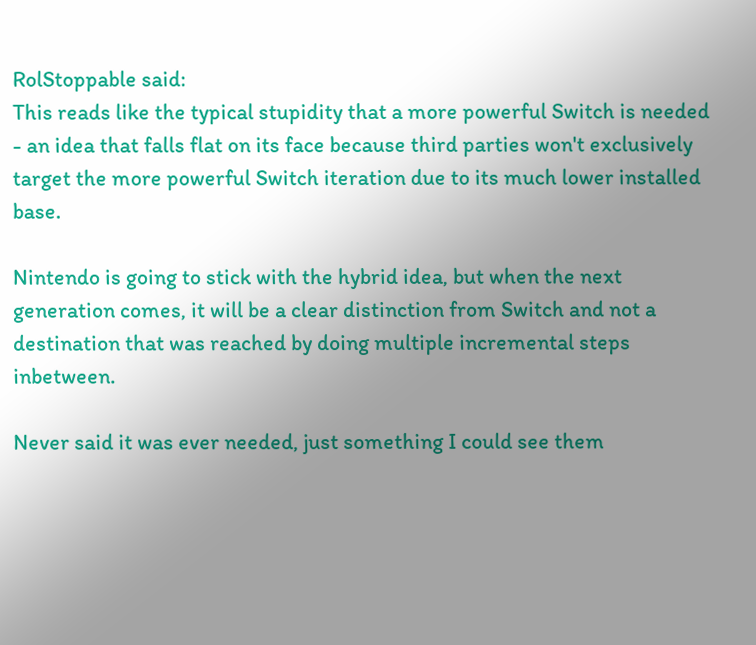RolStoppable said:
This reads like the typical stupidity that a more powerful Switch is needed - an idea that falls flat on its face because third parties won't exclusively target the more powerful Switch iteration due to its much lower installed base.

Nintendo is going to stick with the hybrid idea, but when the next generation comes, it will be a clear distinction from Switch and not a destination that was reached by doing multiple incremental steps inbetween.

Never said it was ever needed, just something I could see them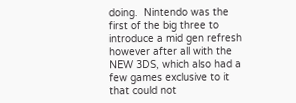doing.  Nintendo was the first of the big three to introduce a mid gen refresh however after all with the NEW 3DS, which also had a few games exclusive to it that could not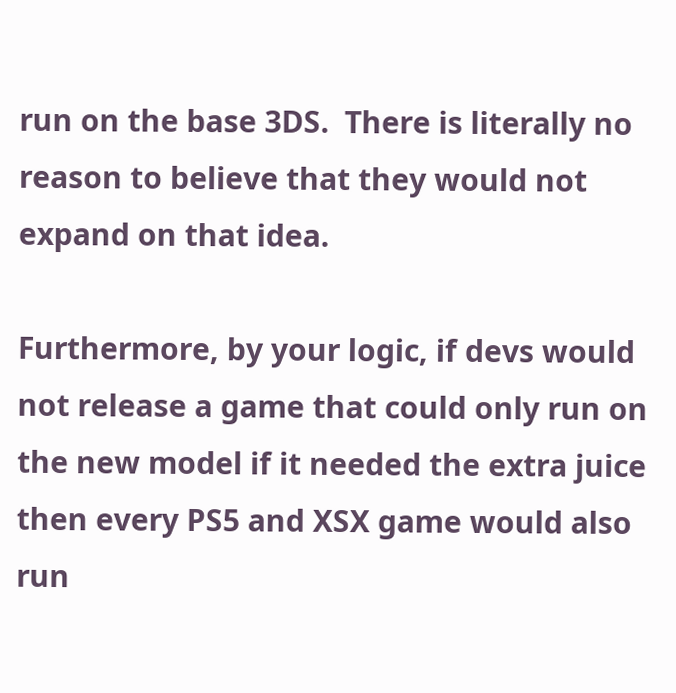run on the base 3DS.  There is literally no reason to believe that they would not expand on that idea.

Furthermore, by your logic, if devs would not release a game that could only run on the new model if it needed the extra juice then every PS5 and XSX game would also run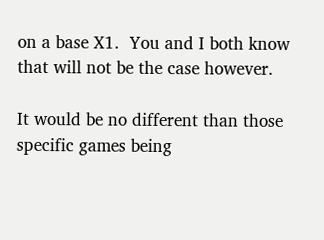on a base X1.  You and I both know that will not be the case however.

It would be no different than those specific games being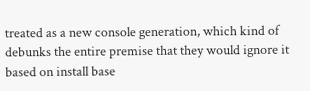treated as a new console generation, which kind of debunks the entire premise that they would ignore it based on install base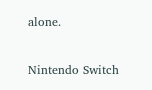alone.

Nintendo Switch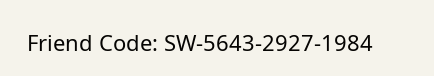Friend Code: SW-5643-2927-1984